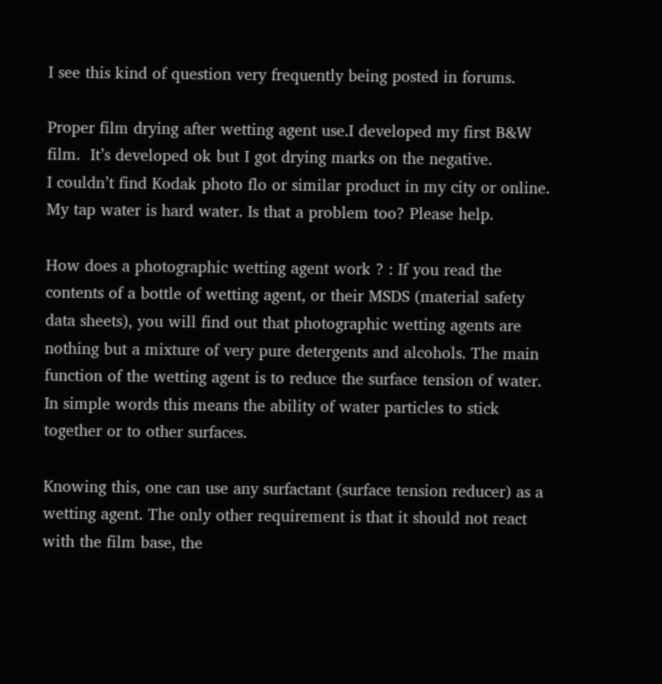I see this kind of question very frequently being posted in forums.

Proper film drying after wetting agent use.I developed my first B&W film.  It’s developed ok but I got drying marks on the negative.
I couldn’t find Kodak photo flo or similar product in my city or online. My tap water is hard water. Is that a problem too? Please help.

How does a photographic wetting agent work ? : If you read the contents of a bottle of wetting agent, or their MSDS (material safety data sheets), you will find out that photographic wetting agents are nothing but a mixture of very pure detergents and alcohols. The main function of the wetting agent is to reduce the surface tension of water. In simple words this means the ability of water particles to stick together or to other surfaces.

Knowing this, one can use any surfactant (surface tension reducer) as a wetting agent. The only other requirement is that it should not react with the film base, the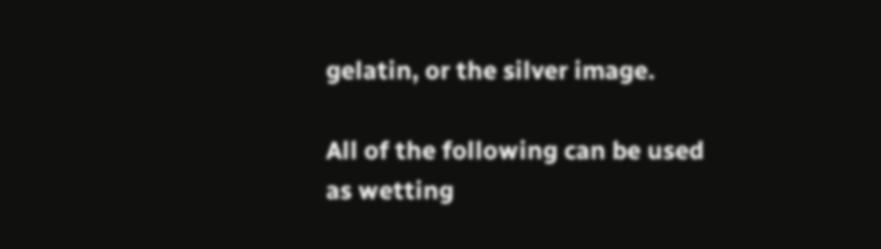gelatin, or the silver image.

All of the following can be used as wetting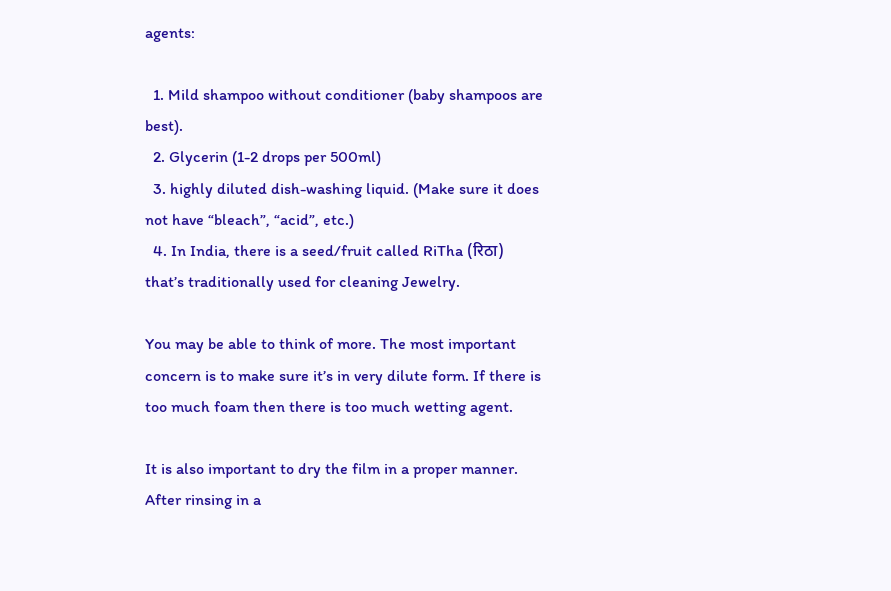agents:

  1. Mild shampoo without conditioner (baby shampoos are best).
  2. Glycerin (1-2 drops per 500ml)
  3. highly diluted dish-washing liquid. (Make sure it does not have “bleach”, “acid”, etc.)
  4. In India, there is a seed/fruit called RiTha (रिठा)  that’s traditionally used for cleaning Jewelry.

You may be able to think of more. The most important concern is to make sure it’s in very dilute form. If there is too much foam then there is too much wetting agent.

It is also important to dry the film in a proper manner.  After rinsing in a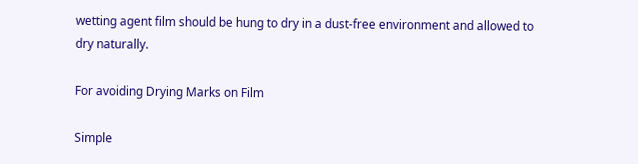wetting agent film should be hung to dry in a dust-free environment and allowed to dry naturally.

For avoiding Drying Marks on Film

Simple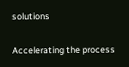solutions

Accelerating the process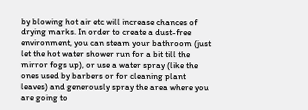by blowing hot air etc will increase chances of drying marks. In order to create a dust-free environment, you can steam your bathroom (just let the hot water shower run for a bit till the mirror fogs up), or use a water spray (like the ones used by barbers or for cleaning plant leaves) and generously spray the area where you are going to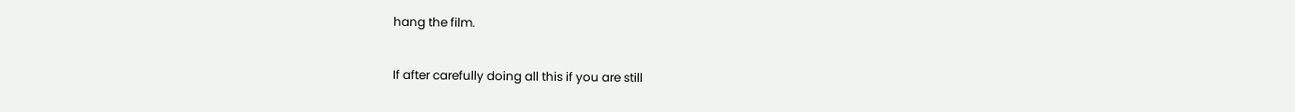hang the film.

If after carefully doing all this if you are still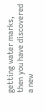getting water marks, then you have discovered a new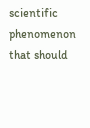scientific phenomenon that should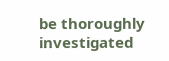be thoroughly investigated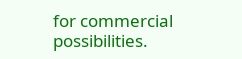for commercial possibilities.